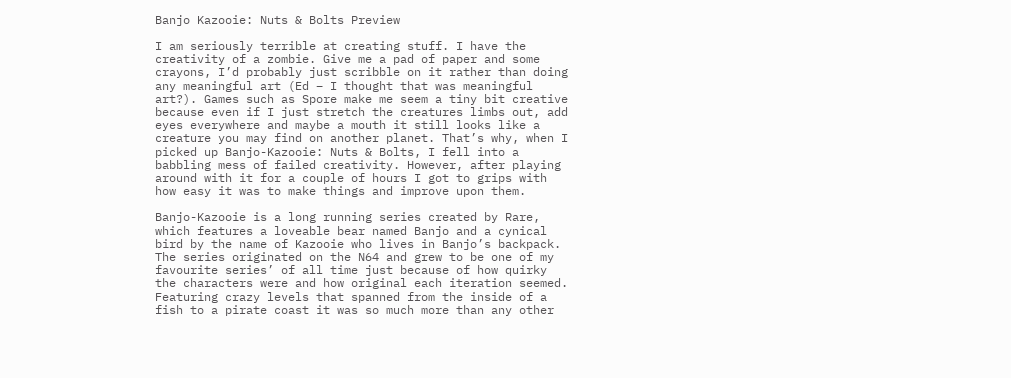Banjo Kazooie: Nuts & Bolts Preview

I am seriously terrible at creating stuff. I have the creativity of a zombie. Give me a pad of paper and some crayons, I’d probably just scribble on it rather than doing any meaningful art (Ed – I thought that was meaningful art?). Games such as Spore make me seem a tiny bit creative because even if I just stretch the creatures limbs out, add eyes everywhere and maybe a mouth it still looks like a creature you may find on another planet. That’s why, when I picked up Banjo-Kazooie: Nuts & Bolts, I fell into a babbling mess of failed creativity. However, after playing around with it for a couple of hours I got to grips with how easy it was to make things and improve upon them.

Banjo-Kazooie is a long running series created by Rare, which features a loveable bear named Banjo and a cynical bird by the name of Kazooie who lives in Banjo’s backpack. The series originated on the N64 and grew to be one of my favourite series’ of all time just because of how quirky the characters were and how original each iteration seemed. Featuring crazy levels that spanned from the inside of a fish to a pirate coast it was so much more than any other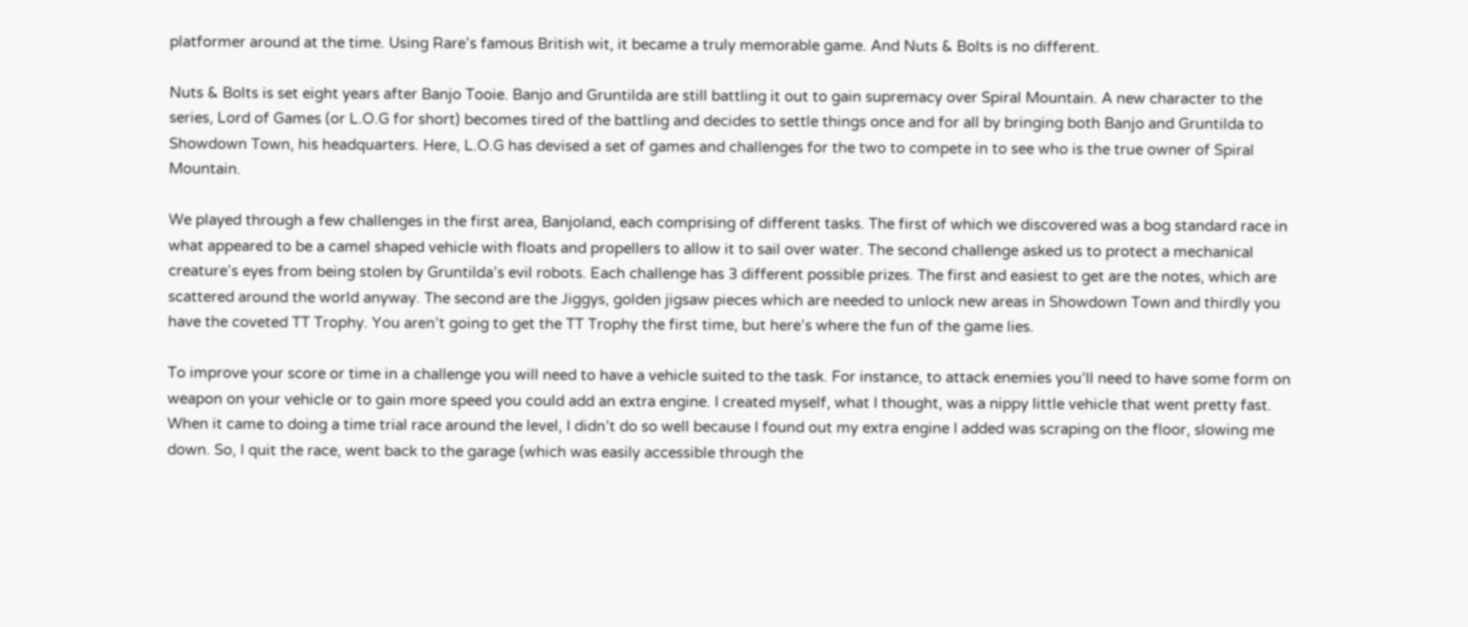platformer around at the time. Using Rare’s famous British wit, it became a truly memorable game. And Nuts & Bolts is no different.

Nuts & Bolts is set eight years after Banjo Tooie. Banjo and Gruntilda are still battling it out to gain supremacy over Spiral Mountain. A new character to the series, Lord of Games (or L.O.G for short) becomes tired of the battling and decides to settle things once and for all by bringing both Banjo and Gruntilda to Showdown Town, his headquarters. Here, L.O.G has devised a set of games and challenges for the two to compete in to see who is the true owner of Spiral Mountain.

We played through a few challenges in the first area, Banjoland, each comprising of different tasks. The first of which we discovered was a bog standard race in what appeared to be a camel shaped vehicle with floats and propellers to allow it to sail over water. The second challenge asked us to protect a mechanical creature’s eyes from being stolen by Gruntilda’s evil robots. Each challenge has 3 different possible prizes. The first and easiest to get are the notes, which are scattered around the world anyway. The second are the Jiggys, golden jigsaw pieces which are needed to unlock new areas in Showdown Town and thirdly you have the coveted TT Trophy. You aren’t going to get the TT Trophy the first time, but here’s where the fun of the game lies.

To improve your score or time in a challenge you will need to have a vehicle suited to the task. For instance, to attack enemies you’ll need to have some form on weapon on your vehicle or to gain more speed you could add an extra engine. I created myself, what I thought, was a nippy little vehicle that went pretty fast. When it came to doing a time trial race around the level, I didn’t do so well because I found out my extra engine I added was scraping on the floor, slowing me down. So, I quit the race, went back to the garage (which was easily accessible through the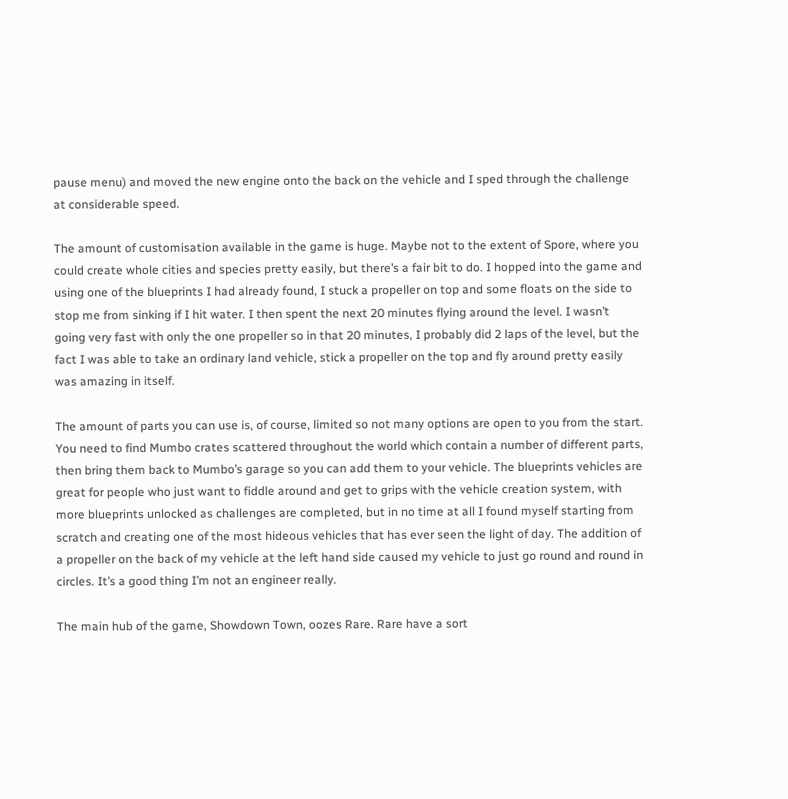pause menu) and moved the new engine onto the back on the vehicle and I sped through the challenge at considerable speed.

The amount of customisation available in the game is huge. Maybe not to the extent of Spore, where you could create whole cities and species pretty easily, but there’s a fair bit to do. I hopped into the game and using one of the blueprints I had already found, I stuck a propeller on top and some floats on the side to stop me from sinking if I hit water. I then spent the next 20 minutes flying around the level. I wasn’t going very fast with only the one propeller so in that 20 minutes, I probably did 2 laps of the level, but the fact I was able to take an ordinary land vehicle, stick a propeller on the top and fly around pretty easily was amazing in itself.

The amount of parts you can use is, of course, limited so not many options are open to you from the start. You need to find Mumbo crates scattered throughout the world which contain a number of different parts, then bring them back to Mumbo’s garage so you can add them to your vehicle. The blueprints vehicles are great for people who just want to fiddle around and get to grips with the vehicle creation system, with more blueprints unlocked as challenges are completed, but in no time at all I found myself starting from scratch and creating one of the most hideous vehicles that has ever seen the light of day. The addition of a propeller on the back of my vehicle at the left hand side caused my vehicle to just go round and round in circles. It’s a good thing I’m not an engineer really.

The main hub of the game, Showdown Town, oozes Rare. Rare have a sort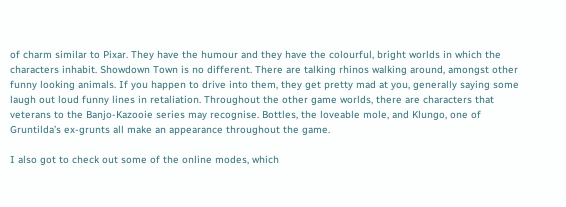of charm similar to Pixar. They have the humour and they have the colourful, bright worlds in which the characters inhabit. Showdown Town is no different. There are talking rhinos walking around, amongst other funny looking animals. If you happen to drive into them, they get pretty mad at you, generally saying some laugh out loud funny lines in retaliation. Throughout the other game worlds, there are characters that veterans to the Banjo-Kazooie series may recognise. Bottles, the loveable mole, and Klungo, one of Gruntilda’s ex-grunts all make an appearance throughout the game.

I also got to check out some of the online modes, which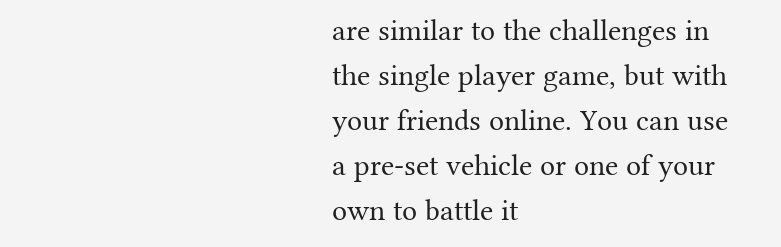are similar to the challenges in the single player game, but with your friends online. You can use a pre-set vehicle or one of your own to battle it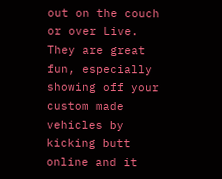out on the couch or over Live. They are great fun, especially showing off your custom made vehicles by kicking butt online and it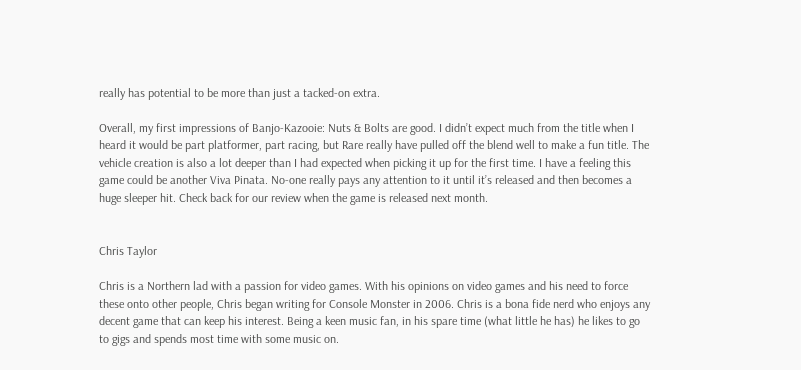really has potential to be more than just a tacked-on extra.

Overall, my first impressions of Banjo-Kazooie: Nuts & Bolts are good. I didn’t expect much from the title when I heard it would be part platformer, part racing, but Rare really have pulled off the blend well to make a fun title. The vehicle creation is also a lot deeper than I had expected when picking it up for the first time. I have a feeling this game could be another Viva Pinata. No-one really pays any attention to it until it’s released and then becomes a huge sleeper hit. Check back for our review when the game is released next month.


Chris Taylor

Chris is a Northern lad with a passion for video games. With his opinions on video games and his need to force these onto other people, Chris began writing for Console Monster in 2006. Chris is a bona fide nerd who enjoys any decent game that can keep his interest. Being a keen music fan, in his spare time (what little he has) he likes to go to gigs and spends most time with some music on.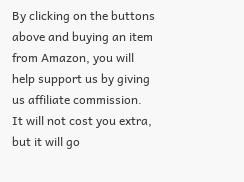By clicking on the buttons above and buying an item from Amazon, you will help support us by giving us affiliate commission. It will not cost you extra, but it will go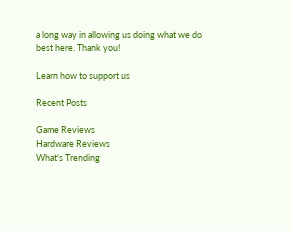a long way in allowing us doing what we do best here. Thank you!

Learn how to support us

Recent Posts

Game Reviews
Hardware Reviews
What's Trending